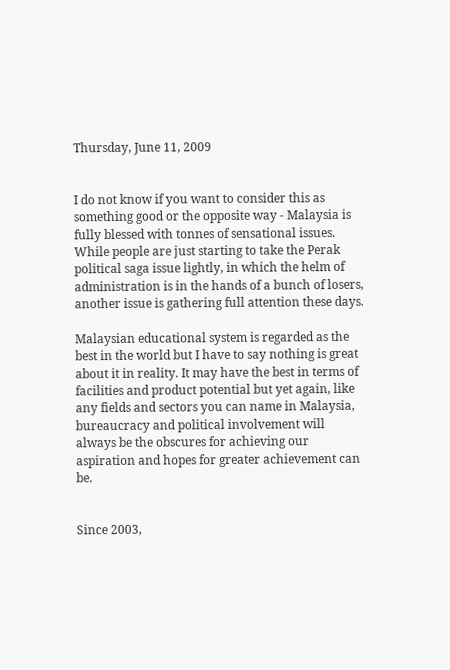Thursday, June 11, 2009


I do not know if you want to consider this as something good or the opposite way - Malaysia is fully blessed with tonnes of sensational issues. While people are just starting to take the Perak political saga issue lightly, in which the helm of administration is in the hands of a bunch of losers, another issue is gathering full attention these days.

Malaysian educational system is regarded as the best in the world but I have to say nothing is great about it in reality. It may have the best in terms of facilities and product potential but yet again, like any fields and sectors you can name in Malaysia, bureaucracy and political involvement will always be the obscures for achieving our aspiration and hopes for greater achievement can be.


Since 2003,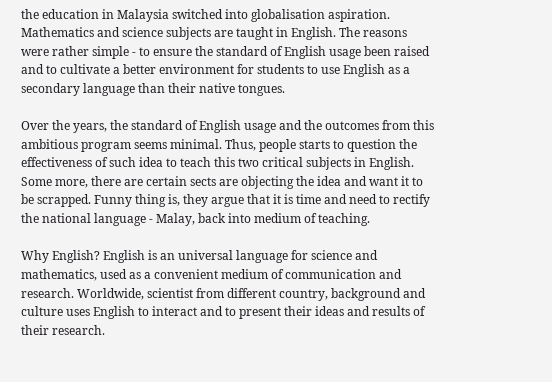the education in Malaysia switched into globalisation aspiration. Mathematics and science subjects are taught in English. The reasons were rather simple - to ensure the standard of English usage been raised and to cultivate a better environment for students to use English as a secondary language than their native tongues.

Over the years, the standard of English usage and the outcomes from this ambitious program seems minimal. Thus, people starts to question the effectiveness of such idea to teach this two critical subjects in English. Some more, there are certain sects are objecting the idea and want it to be scrapped. Funny thing is, they argue that it is time and need to rectify the national language - Malay, back into medium of teaching.

Why English? English is an universal language for science and mathematics, used as a convenient medium of communication and research. Worldwide, scientist from different country, background and culture uses English to interact and to present their ideas and results of their research.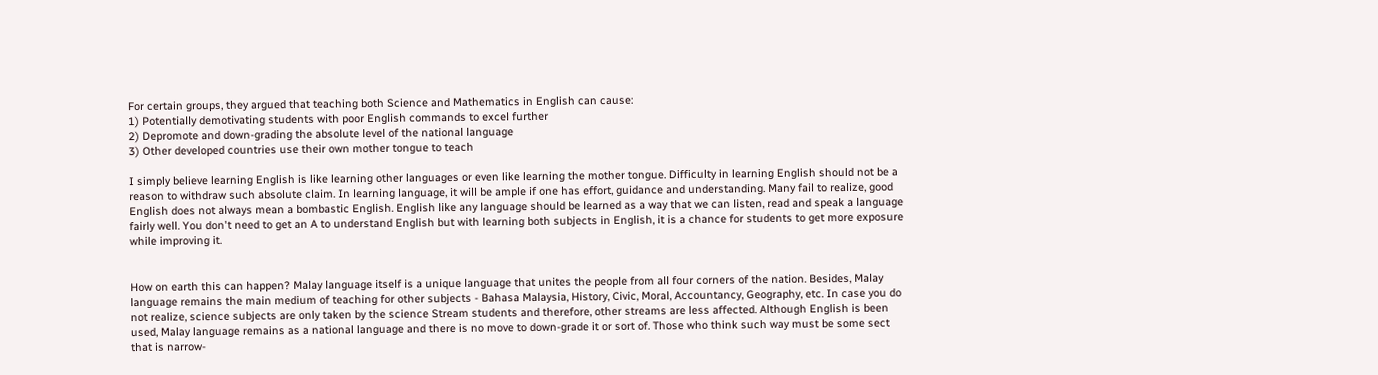For certain groups, they argued that teaching both Science and Mathematics in English can cause:
1) Potentially demotivating students with poor English commands to excel further
2) Depromote and down-grading the absolute level of the national language
3) Other developed countries use their own mother tongue to teach

I simply believe learning English is like learning other languages or even like learning the mother tongue. Difficulty in learning English should not be a reason to withdraw such absolute claim. In learning language, it will be ample if one has effort, guidance and understanding. Many fail to realize, good English does not always mean a bombastic English. English like any language should be learned as a way that we can listen, read and speak a language fairly well. You don't need to get an A to understand English but with learning both subjects in English, it is a chance for students to get more exposure while improving it.


How on earth this can happen? Malay language itself is a unique language that unites the people from all four corners of the nation. Besides, Malay language remains the main medium of teaching for other subjects - Bahasa Malaysia, History, Civic, Moral, Accountancy, Geography, etc. In case you do not realize, science subjects are only taken by the science Stream students and therefore, other streams are less affected. Although English is been used, Malay language remains as a national language and there is no move to down-grade it or sort of. Those who think such way must be some sect that is narrow-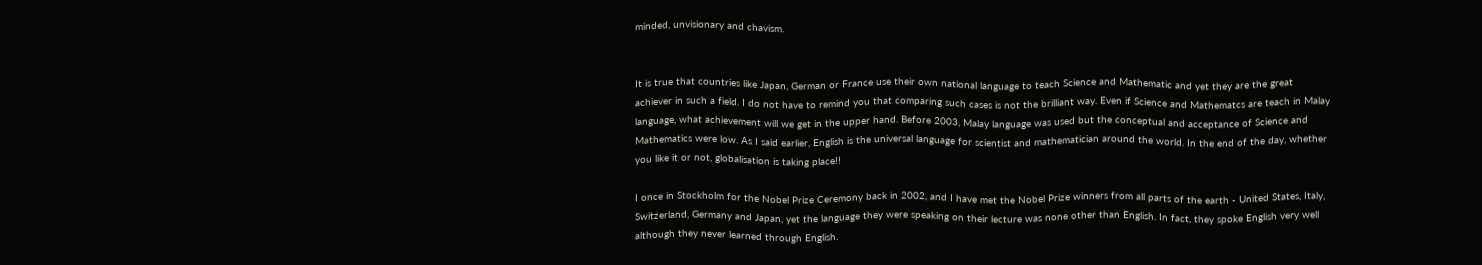minded, unvisionary and chavism.


It is true that countries like Japan, German or France use their own national language to teach Science and Mathematic and yet they are the great achiever in such a field. I do not have to remind you that comparing such cases is not the brilliant way. Even if Science and Mathematcs are teach in Malay language, what achievement will we get in the upper hand. Before 2003, Malay language was used but the conceptual and acceptance of Science and Mathematics were low. As I said earlier, English is the universal language for scientist and mathematician around the world. In the end of the day, whether you like it or not, globalisation is taking place!!

I once in Stockholm for the Nobel Prize Ceremony back in 2002, and I have met the Nobel Prize winners from all parts of the earth - United States, Italy, Switzerland, Germany and Japan, yet the language they were speaking on their lecture was none other than English. In fact, they spoke English very well although they never learned through English.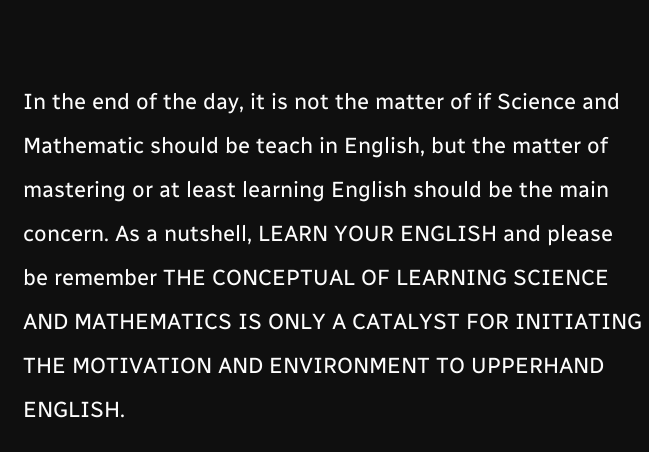In the end of the day, it is not the matter of if Science and Mathematic should be teach in English, but the matter of mastering or at least learning English should be the main concern. As a nutshell, LEARN YOUR ENGLISH and please be remember THE CONCEPTUAL OF LEARNING SCIENCE AND MATHEMATICS IS ONLY A CATALYST FOR INITIATING THE MOTIVATION AND ENVIRONMENT TO UPPERHAND ENGLISH.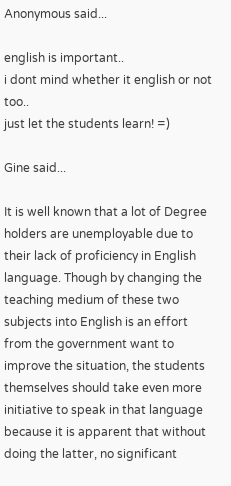Anonymous said...

english is important..
i dont mind whether it english or not too..
just let the students learn! =)

Gine said...

It is well known that a lot of Degree holders are unemployable due to their lack of proficiency in English language. Though by changing the teaching medium of these two subjects into English is an effort from the government want to improve the situation, the students themselves should take even more initiative to speak in that language because it is apparent that without doing the latter, no significant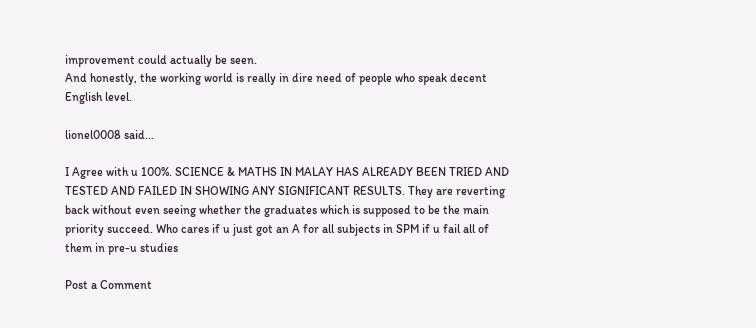improvement could actually be seen.
And honestly, the working world is really in dire need of people who speak decent English level.

lionel0008 said...

I Agree with u 100%. SCIENCE & MATHS IN MALAY HAS ALREADY BEEN TRIED AND TESTED AND FAILED IN SHOWING ANY SIGNIFICANT RESULTS. They are reverting back without even seeing whether the graduates which is supposed to be the main priority succeed. Who cares if u just got an A for all subjects in SPM if u fail all of them in pre-u studies

Post a Comment